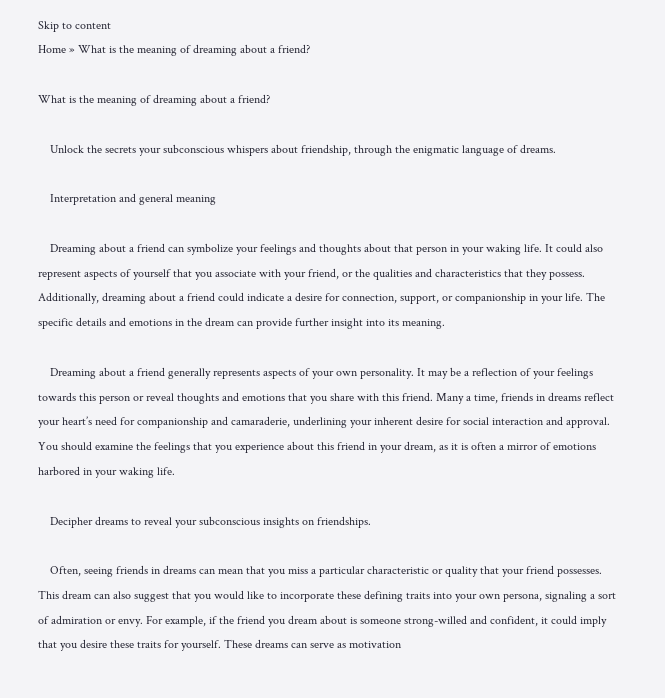Skip to content
Home » What is the meaning of dreaming about a friend?

What is the meaning of dreaming about a friend?

    Unlock the secrets your subconscious whispers about friendship, through the enigmatic language of dreams.

    Interpretation and general meaning

    Dreaming about a friend can symbolize your feelings and thoughts about that person in your waking life. It could also represent aspects of yourself that you associate with your friend, or the qualities and characteristics that they possess. Additionally, dreaming about a friend could indicate a desire for connection, support, or companionship in your life. The specific details and emotions in the dream can provide further insight into its meaning.

    Dreaming about a friend generally represents aspects of your own personality. It may be a reflection of your feelings towards this person or reveal thoughts and emotions that you share with this friend. Many a time, friends in dreams reflect your heart’s need for companionship and camaraderie, underlining your inherent desire for social interaction and approval. You should examine the feelings that you experience about this friend in your dream, as it is often a mirror of emotions harbored in your waking life.

    Decipher dreams to reveal your subconscious insights on friendships.

    Often, seeing friends in dreams can mean that you miss a particular characteristic or quality that your friend possesses. This dream can also suggest that you would like to incorporate these defining traits into your own persona, signaling a sort of admiration or envy. For example, if the friend you dream about is someone strong-willed and confident, it could imply that you desire these traits for yourself. These dreams can serve as motivation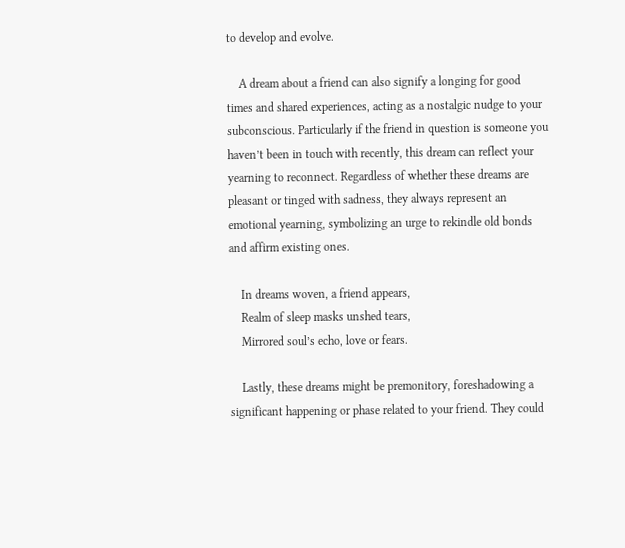to develop and evolve.

    A dream about a friend can also signify a longing for good times and shared experiences, acting as a nostalgic nudge to your subconscious. Particularly if the friend in question is someone you haven’t been in touch with recently, this dream can reflect your yearning to reconnect. Regardless of whether these dreams are pleasant or tinged with sadness, they always represent an emotional yearning, symbolizing an urge to rekindle old bonds and affirm existing ones.

    In dreams woven, a friend appears,
    Realm of sleep masks unshed tears,
    Mirrored soul’s echo, love or fears.

    Lastly, these dreams might be premonitory, foreshadowing a significant happening or phase related to your friend. They could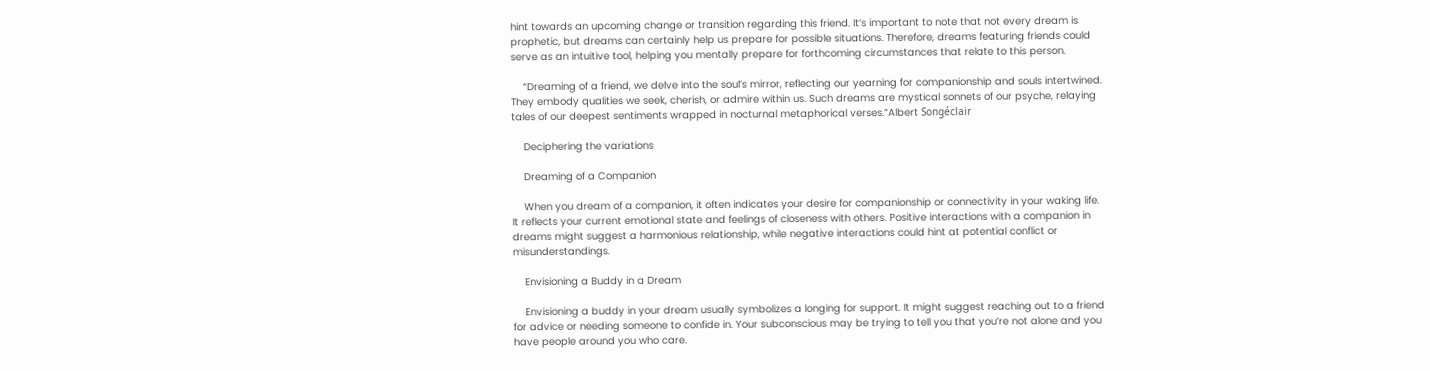hint towards an upcoming change or transition regarding this friend. It’s important to note that not every dream is prophetic, but dreams can certainly help us prepare for possible situations. Therefore, dreams featuring friends could serve as an intuitive tool, helping you mentally prepare for forthcoming circumstances that relate to this person.

    “Dreaming of a friend, we delve into the soul’s mirror, reflecting our yearning for companionship and souls intertwined. They embody qualities we seek, cherish, or admire within us. Such dreams are mystical sonnets of our psyche, relaying tales of our deepest sentiments wrapped in nocturnal metaphorical verses.”Albert Songéclair

    Deciphering the variations

    Dreaming of a Companion

    When you dream of a companion, it often indicates your desire for companionship or connectivity in your waking life. It reflects your current emotional state and feelings of closeness with others. Positive interactions with a companion in dreams might suggest a harmonious relationship, while negative interactions could hint at potential conflict or misunderstandings.

    Envisioning a Buddy in a Dream

    Envisioning a buddy in your dream usually symbolizes a longing for support. It might suggest reaching out to a friend for advice or needing someone to confide in. Your subconscious may be trying to tell you that you’re not alone and you have people around you who care.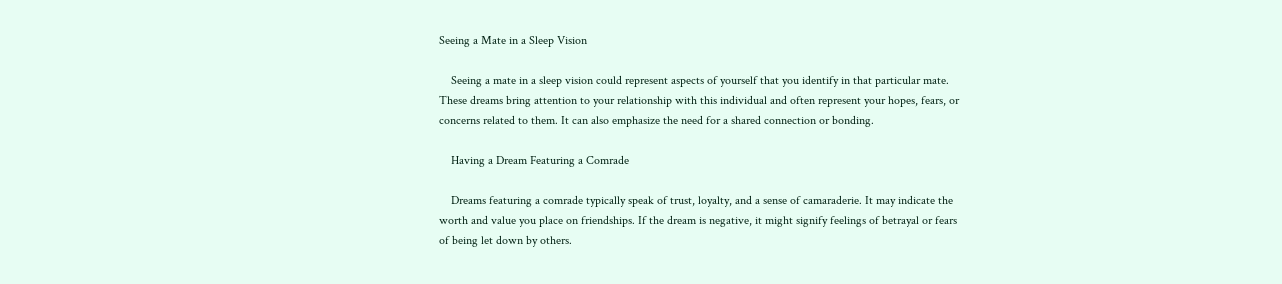Seeing a Mate in a Sleep Vision

    Seeing a mate in a sleep vision could represent aspects of yourself that you identify in that particular mate. These dreams bring attention to your relationship with this individual and often represent your hopes, fears, or concerns related to them. It can also emphasize the need for a shared connection or bonding.

    Having a Dream Featuring a Comrade

    Dreams featuring a comrade typically speak of trust, loyalty, and a sense of camaraderie. It may indicate the worth and value you place on friendships. If the dream is negative, it might signify feelings of betrayal or fears of being let down by others.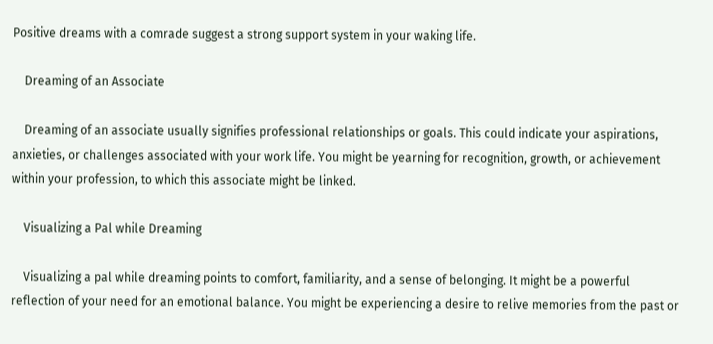Positive dreams with a comrade suggest a strong support system in your waking life.

    Dreaming of an Associate

    Dreaming of an associate usually signifies professional relationships or goals. This could indicate your aspirations, anxieties, or challenges associated with your work life. You might be yearning for recognition, growth, or achievement within your profession, to which this associate might be linked.

    Visualizing a Pal while Dreaming

    Visualizing a pal while dreaming points to comfort, familiarity, and a sense of belonging. It might be a powerful reflection of your need for an emotional balance. You might be experiencing a desire to relive memories from the past or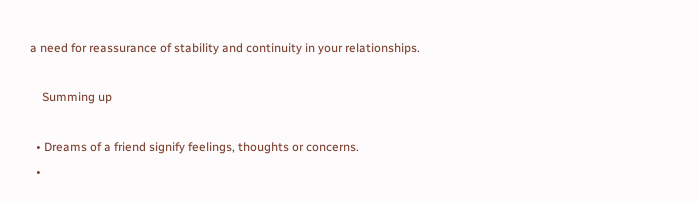a need for reassurance of stability and continuity in your relationships.

    Summing up

  • Dreams of a friend signify feelings, thoughts or concerns.
  •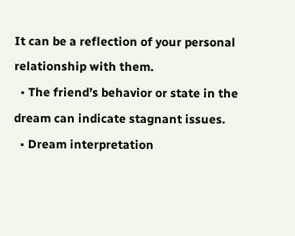It can be a reflection of your personal relationship with them.
  • The friend’s behavior or state in the dream can indicate stagnant issues.
  • Dream interpretation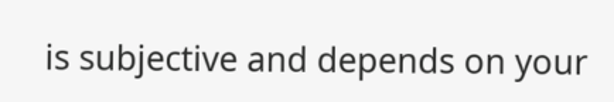is subjective and depends on your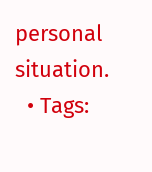personal situation.
  • Tags: